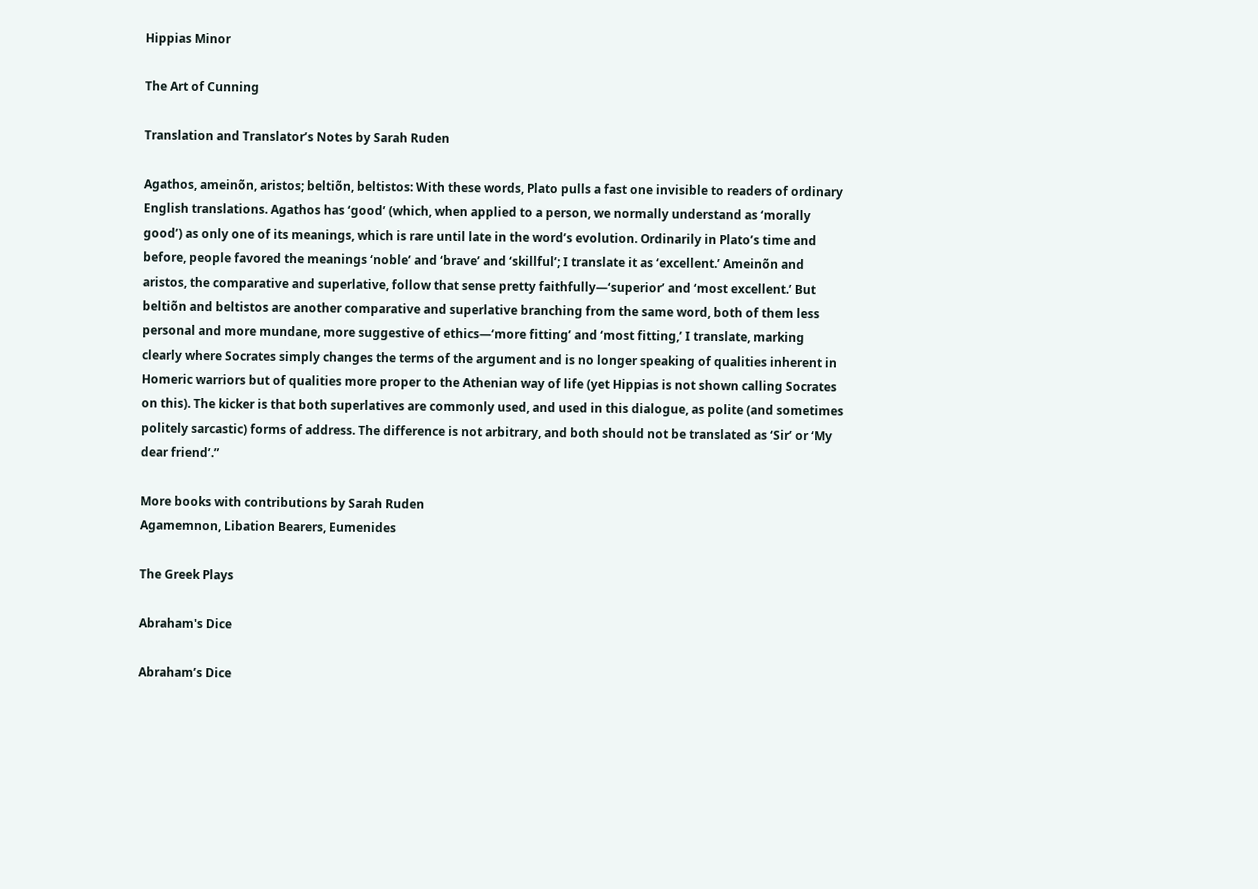Hippias Minor

The Art of Cunning

Translation and Translator’s Notes by Sarah Ruden

Agathos, ameinõn, aristos; beltiõn, beltistos: With these words, Plato pulls a fast one invisible to readers of ordinary English translations. Agathos has ‘good’ (which, when applied to a person, we normally understand as ‘morally good’) as only one of its meanings, which is rare until late in the word’s evolution. Ordinarily in Plato’s time and before, people favored the meanings ‘noble’ and ‘brave’ and ‘skillful’; I translate it as ‘excellent.’ Ameinõn and aristos, the comparative and superlative, follow that sense pretty faithfully—‘superior’ and ‘most excellent.’ But beltiõn and beltistos are another comparative and superlative branching from the same word, both of them less personal and more mundane, more suggestive of ethics—‘more fitting’ and ‘most fitting,’ I translate, marking clearly where Socrates simply changes the terms of the argument and is no longer speaking of qualities inherent in Homeric warriors but of qualities more proper to the Athenian way of life (yet Hippias is not shown calling Socrates on this). The kicker is that both superlatives are commonly used, and used in this dialogue, as polite (and sometimes politely sarcastic) forms of address. The difference is not arbitrary, and both should not be translated as ‘Sir’ or ‘My dear friend’.”

More books with contributions by Sarah Ruden
Agamemnon, Libation Bearers, Eumenides

The Greek Plays

Abraham's Dice

Abraham’s Dice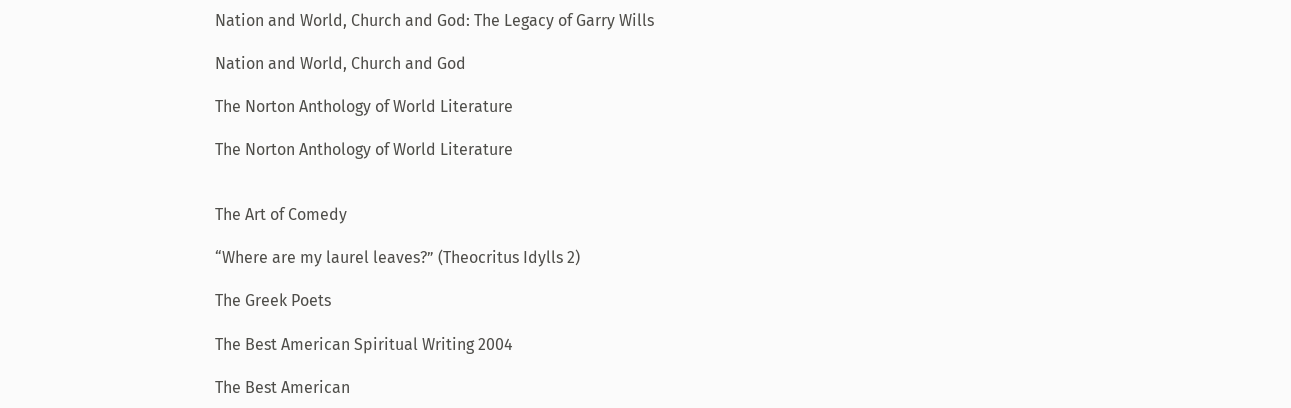Nation and World, Church and God: The Legacy of Garry Wills

Nation and World, Church and God

The Norton Anthology of World Literature

The Norton Anthology of World Literature


The Art of Comedy

“Where are my laurel leaves?” (Theocritus Idylls 2)

The Greek Poets

The Best American Spiritual Writing 2004

The Best American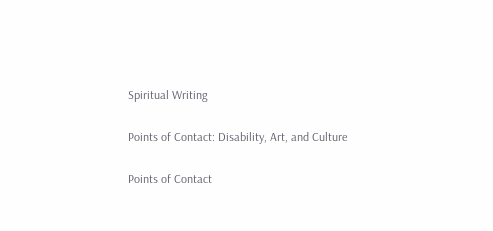Spiritual Writing

Points of Contact: Disability, Art, and Culture

Points of Contact